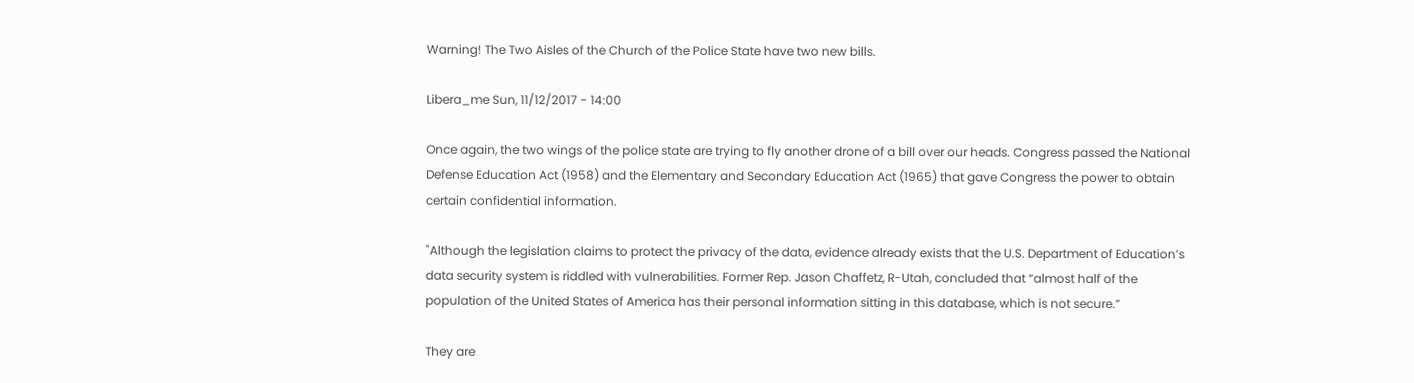Warning! The Two Aisles of the Church of the Police State have two new bills.

Libera_me Sun, 11/12/2017 - 14:00

Once again, the two wings of the police state are trying to fly another drone of a bill over our heads. Congress passed the National Defense Education Act (1958) and the Elementary and Secondary Education Act (1965) that gave Congress the power to obtain certain confidential information.

"Although the legislation claims to protect the privacy of the data, evidence already exists that the U.S. Department of Education’s data security system is riddled with vulnerabilities. Former Rep. Jason Chaffetz, R-Utah, concluded that “almost half of the population of the United States of America has their personal information sitting in this database, which is not secure.”

They are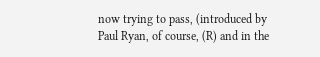now trying to pass, (introduced by Paul Ryan, of course, (R) and in the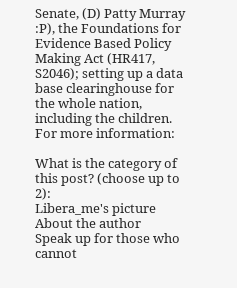Senate, (D) Patty Murray :P), the Foundations for Evidence Based Policy Making Act (HR417, S2046); setting up a data base clearinghouse for the whole nation, including the children. For more information:

What is the category of this post? (choose up to 2):
Libera_me's picture
About the author
Speak up for those who cannot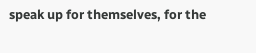speak up for themselves, for the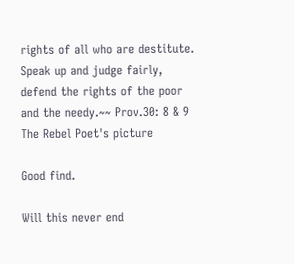rights of all who are destitute. Speak up and judge fairly, defend the rights of the poor and the needy.~~ Prov.30: 8 & 9
The Rebel Poet's picture

Good find.

Will this never end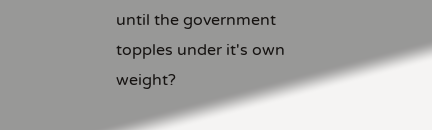until the government topples under it's own weight?